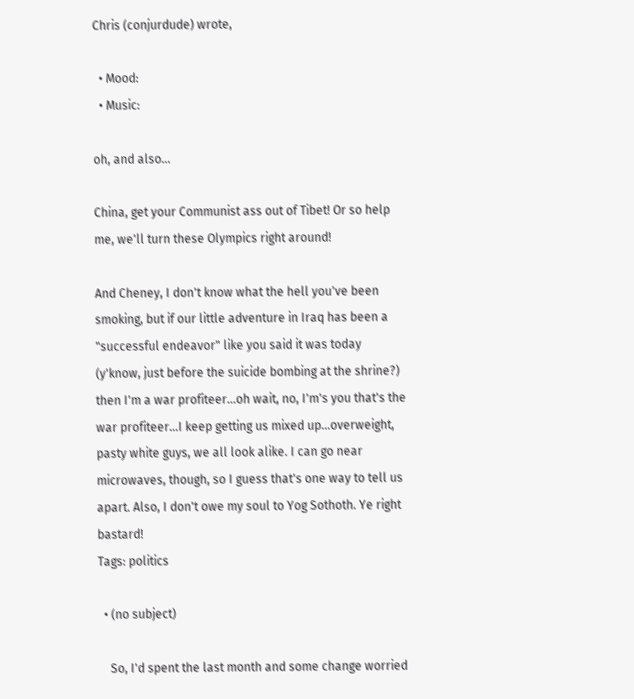Chris (conjurdude) wrote,

  • Mood:
  • Music:

oh, and also...

China, get your Communist ass out of Tibet! Or so help me, we'll turn these Olympics right around!

And Cheney, I don't know what the hell you've been smoking, but if our little adventure in Iraq has been a "successful endeavor" like you said it was today (y'know, just before the suicide bombing at the shrine?) then I'm a war profiteer...oh wait, no, I'm's you that's the war profiteer...I keep getting us mixed up...overweight, pasty white guys, we all look alike. I can go near microwaves, though, so I guess that's one way to tell us apart. Also, I don't owe my soul to Yog Sothoth. Ye right bastard!
Tags: politics

  • (no subject)

    So, I'd spent the last month and some change worried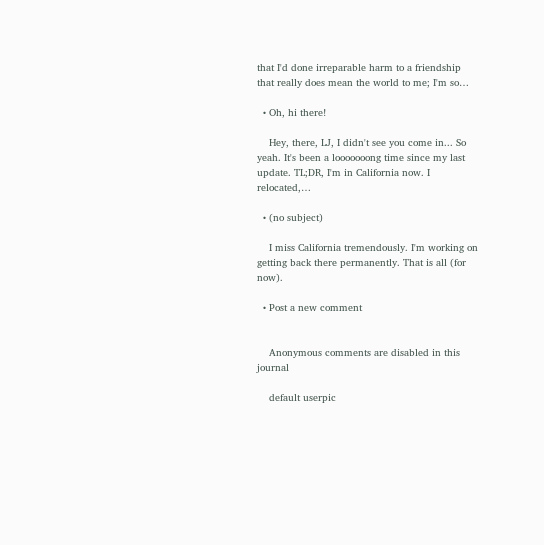that I'd done irreparable harm to a friendship that really does mean the world to me; I'm so…

  • Oh, hi there!

    Hey, there, LJ, I didn't see you come in... So yeah. It's been a looooooong time since my last update. TL;DR, I'm in California now. I relocated,…

  • (no subject)

    I miss California tremendously. I'm working on getting back there permanently. That is all (for now).

  • Post a new comment


    Anonymous comments are disabled in this journal

    default userpic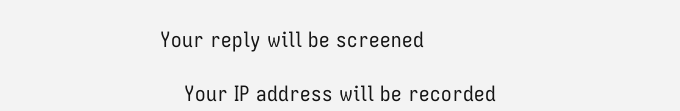Your reply will be screened

    Your IP address will be recorded